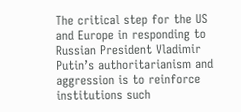The critical step for the US and Europe in responding to Russian President Vladimir Putin’s authoritarianism and aggression is to reinforce institutions such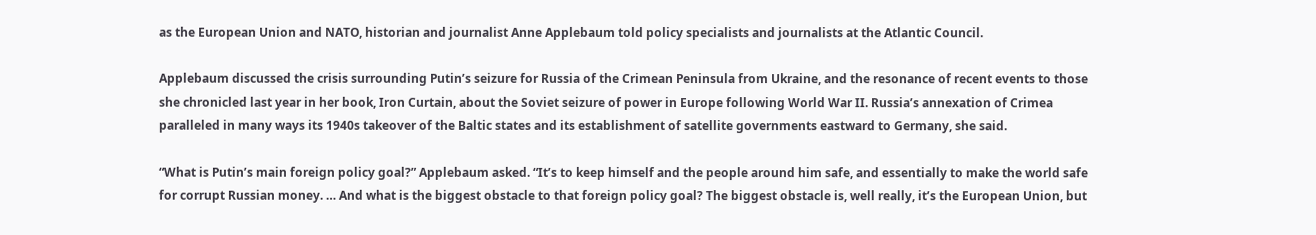as the European Union and NATO, historian and journalist Anne Applebaum told policy specialists and journalists at the Atlantic Council.

Applebaum discussed the crisis surrounding Putin’s seizure for Russia of the Crimean Peninsula from Ukraine, and the resonance of recent events to those she chronicled last year in her book, Iron Curtain, about the Soviet seizure of power in Europe following World War II. Russia’s annexation of Crimea paralleled in many ways its 1940s takeover of the Baltic states and its establishment of satellite governments eastward to Germany, she said.

“What is Putin’s main foreign policy goal?” Applebaum asked. “It’s to keep himself and the people around him safe, and essentially to make the world safe for corrupt Russian money. … And what is the biggest obstacle to that foreign policy goal? The biggest obstacle is, well really, it’s the European Union, but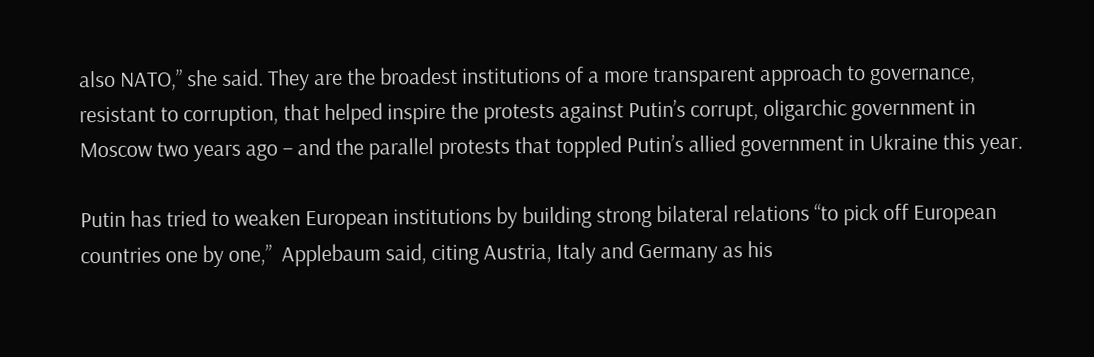also NATO,” she said. They are the broadest institutions of a more transparent approach to governance, resistant to corruption, that helped inspire the protests against Putin’s corrupt, oligarchic government in Moscow two years ago – and the parallel protests that toppled Putin’s allied government in Ukraine this year.

Putin has tried to weaken European institutions by building strong bilateral relations “to pick off European countries one by one,”  Applebaum said, citing Austria, Italy and Germany as his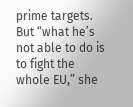prime targets. But “what he’s not able to do is to fight the whole EU,” she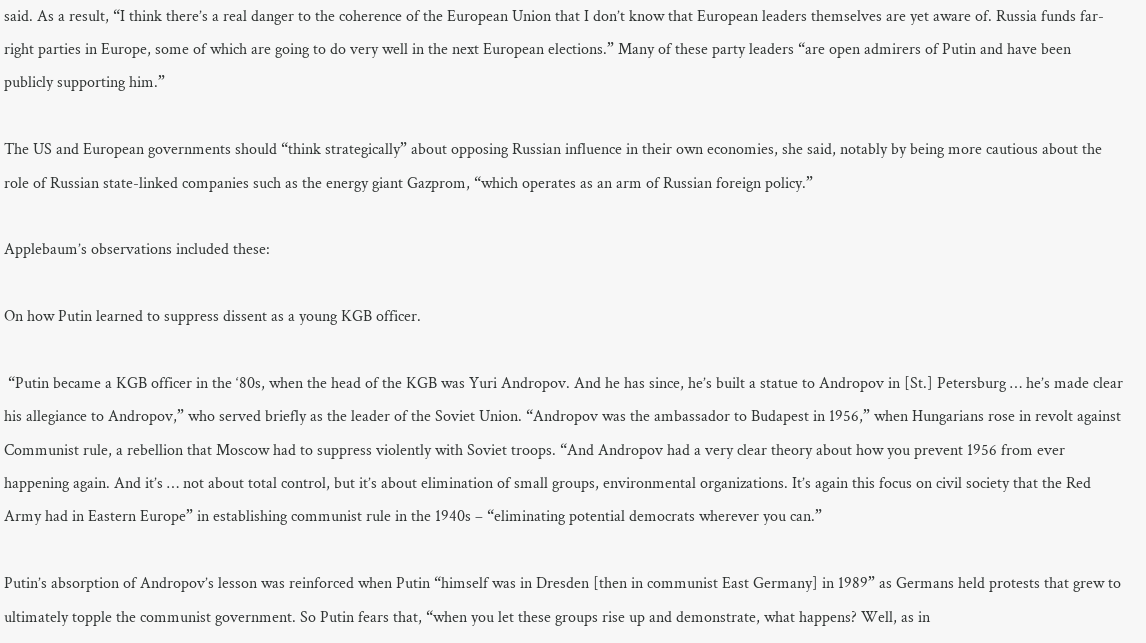said. As a result, “I think there’s a real danger to the coherence of the European Union that I don’t know that European leaders themselves are yet aware of. Russia funds far-right parties in Europe, some of which are going to do very well in the next European elections.” Many of these party leaders “are open admirers of Putin and have been publicly supporting him.”

The US and European governments should “think strategically” about opposing Russian influence in their own economies, she said, notably by being more cautious about the role of Russian state-linked companies such as the energy giant Gazprom, “which operates as an arm of Russian foreign policy.”

Applebaum’s observations included these:

On how Putin learned to suppress dissent as a young KGB officer.

 “Putin became a KGB officer in the ‘80s, when the head of the KGB was Yuri Andropov. And he has since, he’s built a statue to Andropov in [St.] Petersburg … he’s made clear his allegiance to Andropov,” who served briefly as the leader of the Soviet Union. “Andropov was the ambassador to Budapest in 1956,” when Hungarians rose in revolt against Communist rule, a rebellion that Moscow had to suppress violently with Soviet troops. “And Andropov had a very clear theory about how you prevent 1956 from ever happening again. And it’s … not about total control, but it’s about elimination of small groups, environmental organizations. It’s again this focus on civil society that the Red Army had in Eastern Europe” in establishing communist rule in the 1940s – “eliminating potential democrats wherever you can.”

Putin’s absorption of Andropov’s lesson was reinforced when Putin “himself was in Dresden [then in communist East Germany] in 1989” as Germans held protests that grew to ultimately topple the communist government. So Putin fears that, “when you let these groups rise up and demonstrate, what happens? Well, as in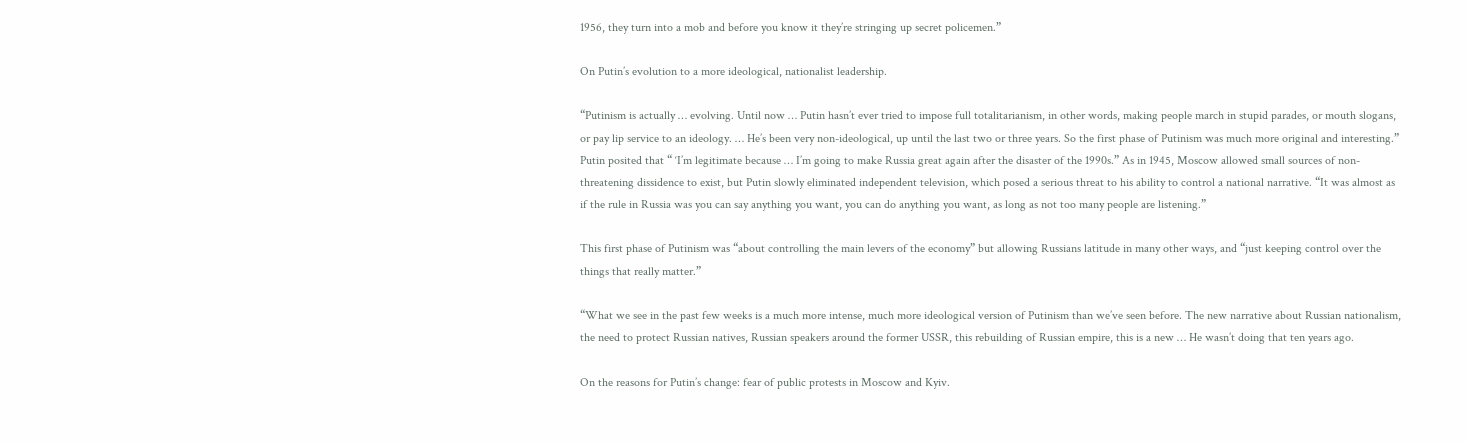1956, they turn into a mob and before you know it they’re stringing up secret policemen.”

On Putin’s evolution to a more ideological, nationalist leadership.

“Putinism is actually … evolving. Until now … Putin hasn’t ever tried to impose full totalitarianism, in other words, making people march in stupid parades, or mouth slogans, or pay lip service to an ideology. … He’s been very non-ideological, up until the last two or three years. So the first phase of Putinism was much more original and interesting.” Putin posited that “ ‘I’m legitimate because … I’m going to make Russia great again after the disaster of the 1990s.” As in 1945, Moscow allowed small sources of non-threatening dissidence to exist, but Putin slowly eliminated independent television, which posed a serious threat to his ability to control a national narrative. “It was almost as if the rule in Russia was you can say anything you want, you can do anything you want, as long as not too many people are listening.”

This first phase of Putinism was “about controlling the main levers of the economy” but allowing Russians latitude in many other ways, and “just keeping control over the things that really matter.”

“What we see in the past few weeks is a much more intense, much more ideological version of Putinism than we’ve seen before. The new narrative about Russian nationalism, the need to protect Russian natives, Russian speakers around the former USSR, this rebuilding of Russian empire, this is a new … He wasn’t doing that ten years ago.

On the reasons for Putin’s change: fear of public protests in Moscow and Kyiv.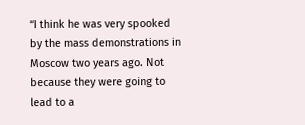“I think he was very spooked by the mass demonstrations in Moscow two years ago. Not because they were going to lead to a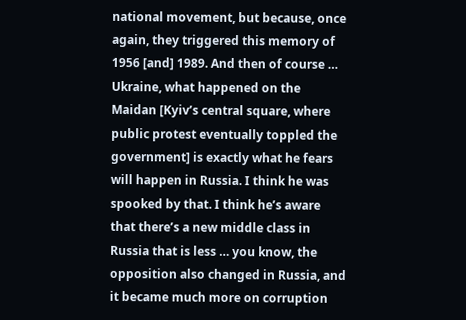national movement, but because, once again, they triggered this memory of 1956 [and] 1989. And then of course … Ukraine, what happened on the Maidan [Kyiv’s central square, where public protest eventually toppled the government] is exactly what he fears will happen in Russia. I think he was spooked by that. I think he’s aware that there’s a new middle class in Russia that is less … you know, the opposition also changed in Russia, and it became much more on corruption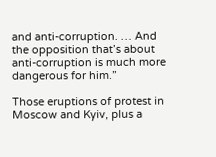and anti-corruption. … And the opposition that’s about anti-corruption is much more dangerous for him.”

Those eruptions of protest in Moscow and Kyiv, plus a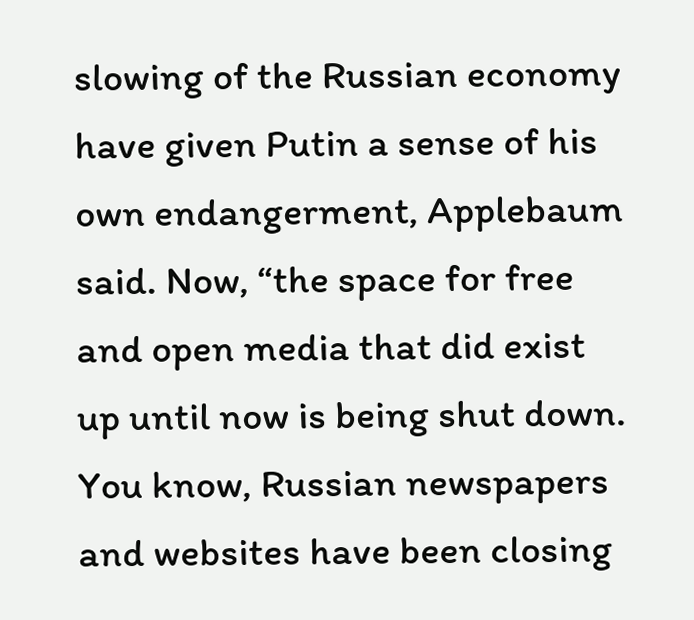slowing of the Russian economy have given Putin a sense of his own endangerment, Applebaum said. Now, “the space for free and open media that did exist up until now is being shut down. You know, Russian newspapers and websites have been closing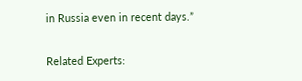in Russia even in recent days.”

Related Experts: